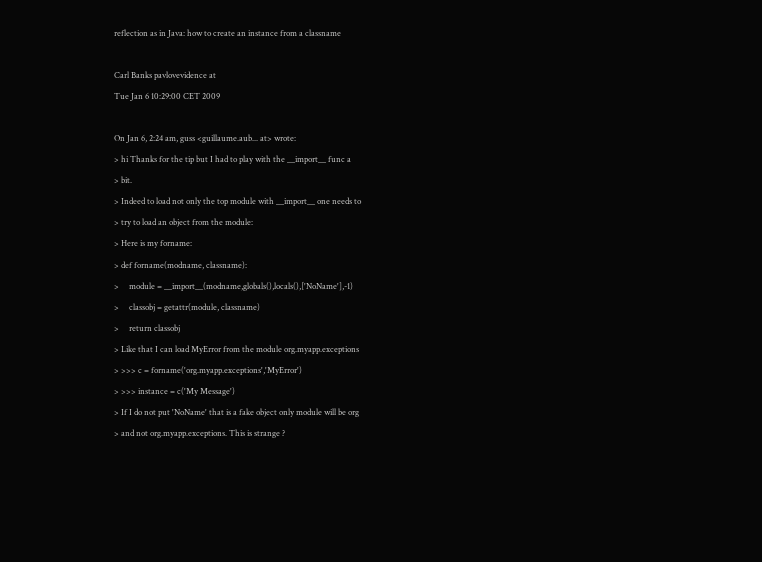reflection as in Java: how to create an instance from a classname

Carl Banks pavlovevidence at
Tue Jan 6 10:29:00 CET 2009

On Jan 6, 2:24 am, guss <guillaume.aub... at> wrote:
> hi Thanks for the tip but I had to play with the __import__ func a
> bit.
> Indeed to load not only the top module with __import__ one needs to
> try to load an object from the module:
> Here is my forname:
> def forname(modname, classname):
>     module = __import__(modname,globals(),locals(),['NoName'],-1)
>     classobj = getattr(module, classname)
>     return classobj
> Like that I can load MyError from the module org.myapp.exceptions
> >>> c = forname('org.myapp.exceptions','MyError')
> >>> instance = c('My Message')
> If I do not put 'NoName' that is a fake object only module will be org
> and not org.myapp.exceptions. This is strange ?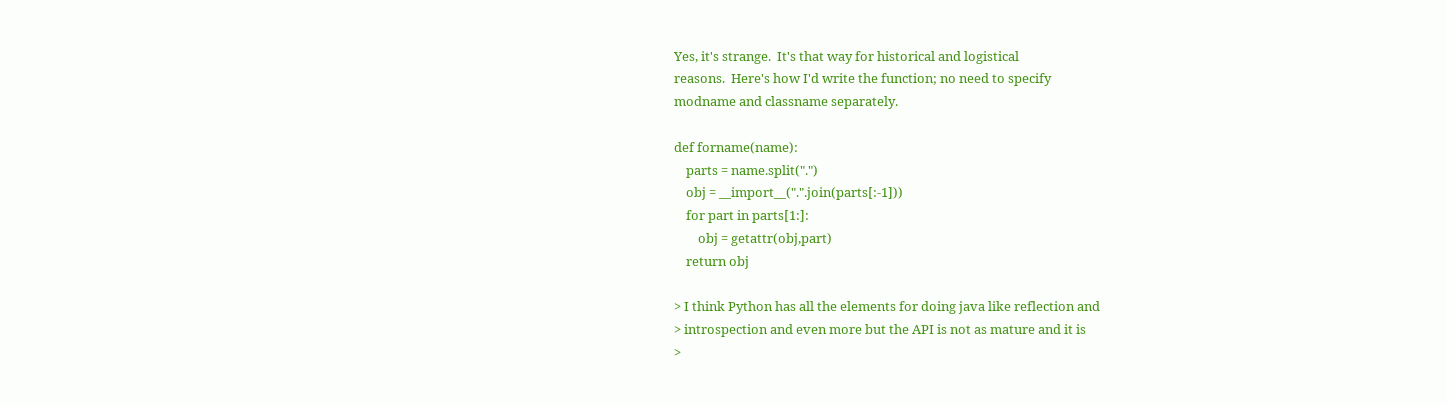Yes, it's strange.  It's that way for historical and logistical
reasons.  Here's how I'd write the function; no need to specify
modname and classname separately.

def forname(name):
    parts = name.split(".")
    obj = __import__(".".join(parts[:-1]))
    for part in parts[1:]:
        obj = getattr(obj,part)
    return obj

> I think Python has all the elements for doing java like reflection and
> introspection and even more but the API is not as mature and it is
>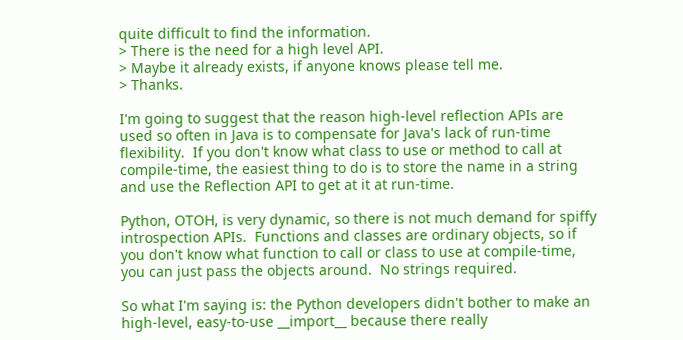quite difficult to find the information.
> There is the need for a high level API.
> Maybe it already exists, if anyone knows please tell me.
> Thanks.

I'm going to suggest that the reason high-level reflection APIs are
used so often in Java is to compensate for Java's lack of run-time
flexibility.  If you don't know what class to use or method to call at
compile-time, the easiest thing to do is to store the name in a string
and use the Reflection API to get at it at run-time.

Python, OTOH, is very dynamic, so there is not much demand for spiffy
introspection APIs.  Functions and classes are ordinary objects, so if
you don't know what function to call or class to use at compile-time,
you can just pass the objects around.  No strings required.

So what I'm saying is: the Python developers didn't bother to make an
high-level, easy-to-use __import__ because there really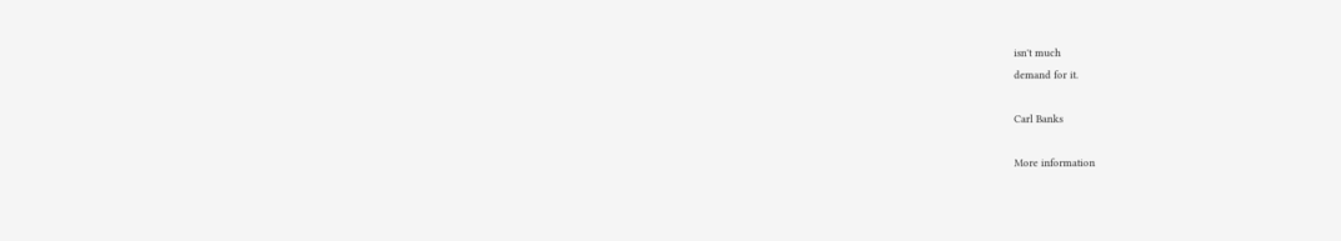isn't much
demand for it.

Carl Banks

More information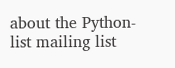about the Python-list mailing list